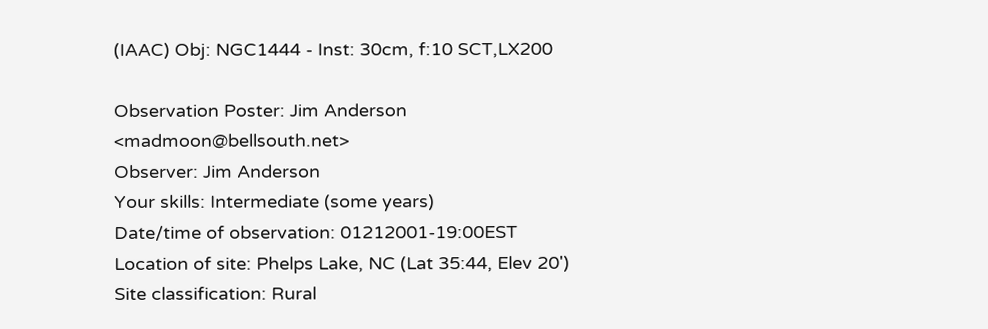(IAAC) Obj: NGC1444 - Inst: 30cm, f:10 SCT,LX200

Observation Poster: Jim Anderson <madmoon@bellsouth.net>
Observer: Jim Anderson
Your skills: Intermediate (some years)
Date/time of observation: 01212001-19:00EST
Location of site: Phelps Lake, NC (Lat 35:44, Elev 20')
Site classification: Rural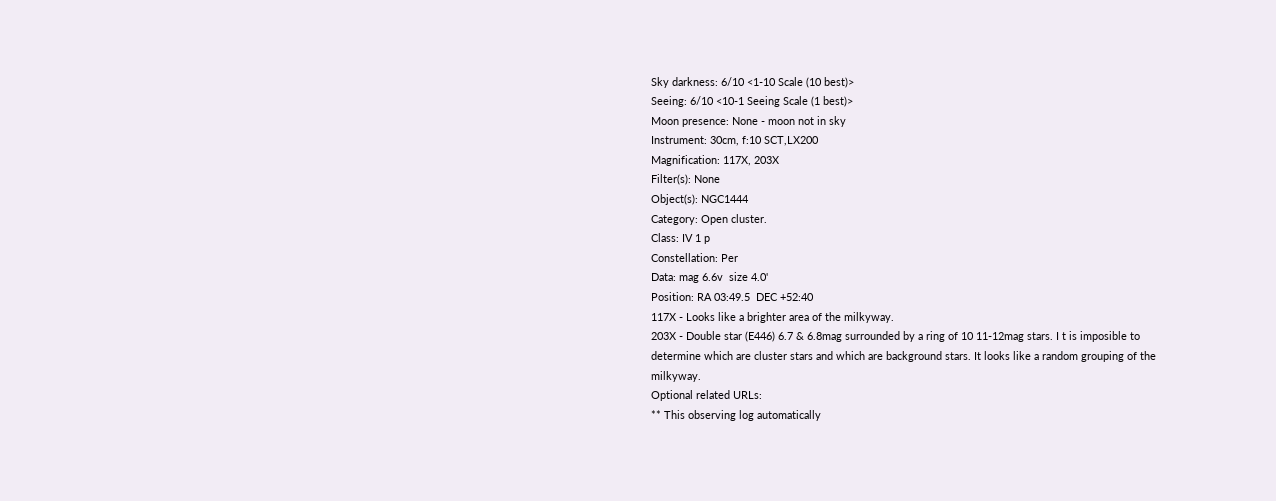Sky darkness: 6/10 <1-10 Scale (10 best)>
Seeing: 6/10 <10-1 Seeing Scale (1 best)>
Moon presence: None - moon not in sky
Instrument: 30cm, f:10 SCT,LX200
Magnification: 117X, 203X
Filter(s): None
Object(s): NGC1444
Category: Open cluster.
Class: IV 1 p
Constellation: Per
Data: mag 6.6v  size 4.0'
Position: RA 03:49.5  DEC +52:40
117X - Looks like a brighter area of the milkyway.
203X - Double star (E446) 6.7 & 6.8mag surrounded by a ring of 10 11-12mag stars. I t is imposible to determine which are cluster stars and which are background stars. It looks like a random grouping of the milkyway.
Optional related URLs:
** This observing log automatically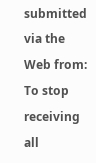submitted via the Web from:
To stop receiving all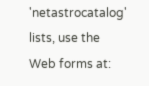'netastrocatalog' lists, use the Web forms at: